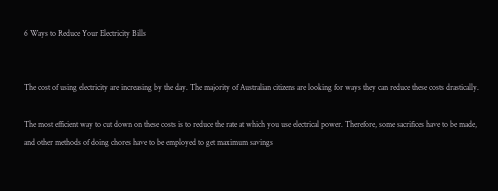6 Ways to Reduce Your Electricity Bills


The cost of using electricity are increasing by the day. The majority of Australian citizens are looking for ways they can reduce these costs drastically.

The most efficient way to cut down on these costs is to reduce the rate at which you use electrical power. Therefore, some sacrifices have to be made, and other methods of doing chores have to be employed to get maximum savings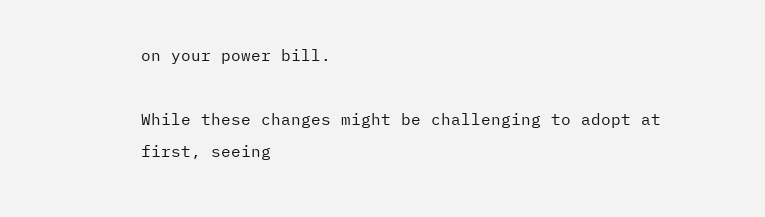on your power bill.

While these changes might be challenging to adopt at first, seeing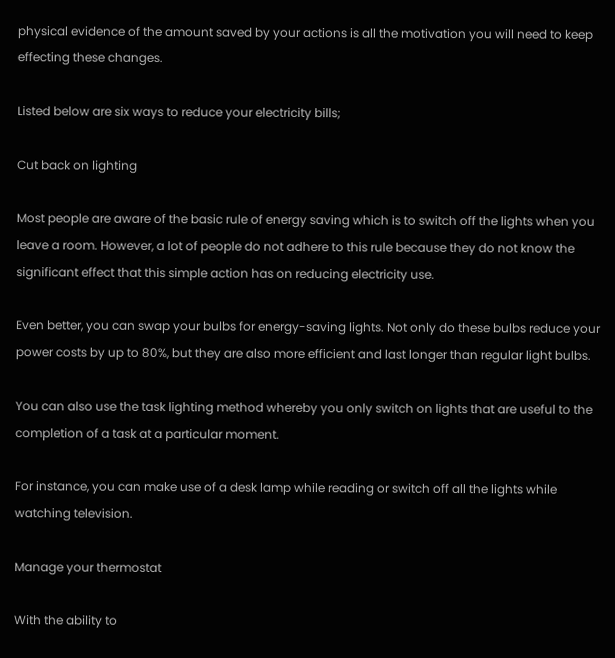physical evidence of the amount saved by your actions is all the motivation you will need to keep effecting these changes.

Listed below are six ways to reduce your electricity bills;

Cut back on lighting

Most people are aware of the basic rule of energy saving which is to switch off the lights when you leave a room. However, a lot of people do not adhere to this rule because they do not know the significant effect that this simple action has on reducing electricity use.

Even better, you can swap your bulbs for energy-saving lights. Not only do these bulbs reduce your power costs by up to 80%, but they are also more efficient and last longer than regular light bulbs.

You can also use the task lighting method whereby you only switch on lights that are useful to the completion of a task at a particular moment.

For instance, you can make use of a desk lamp while reading or switch off all the lights while watching television.

Manage your thermostat

With the ability to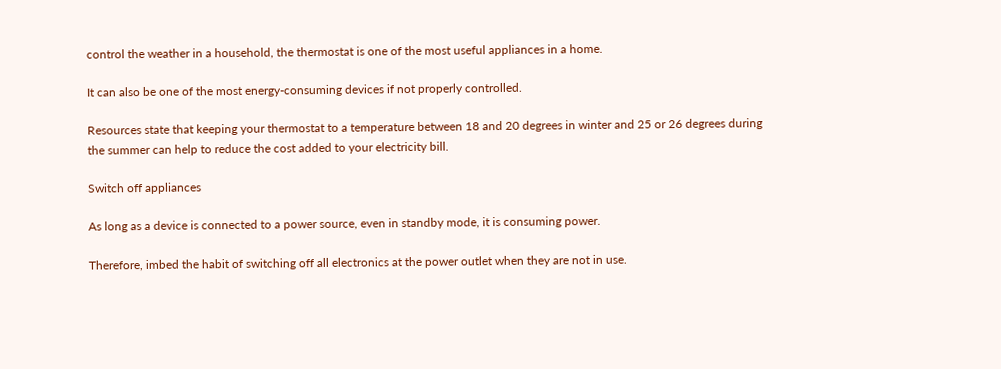control the weather in a household, the thermostat is one of the most useful appliances in a home.

It can also be one of the most energy-consuming devices if not properly controlled.

Resources state that keeping your thermostat to a temperature between 18 and 20 degrees in winter and 25 or 26 degrees during the summer can help to reduce the cost added to your electricity bill.

Switch off appliances

As long as a device is connected to a power source, even in standby mode, it is consuming power.

Therefore, imbed the habit of switching off all electronics at the power outlet when they are not in use.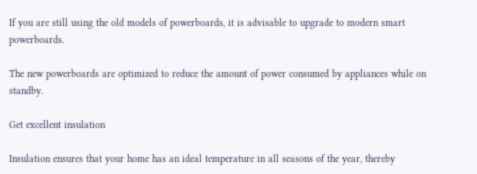If you are still using the old models of powerboards, it is advisable to upgrade to modern smart powerboards.

The new powerboards are optimized to reduce the amount of power consumed by appliances while on standby.

Get excellent insulation

Insulation ensures that your home has an ideal temperature in all seasons of the year, thereby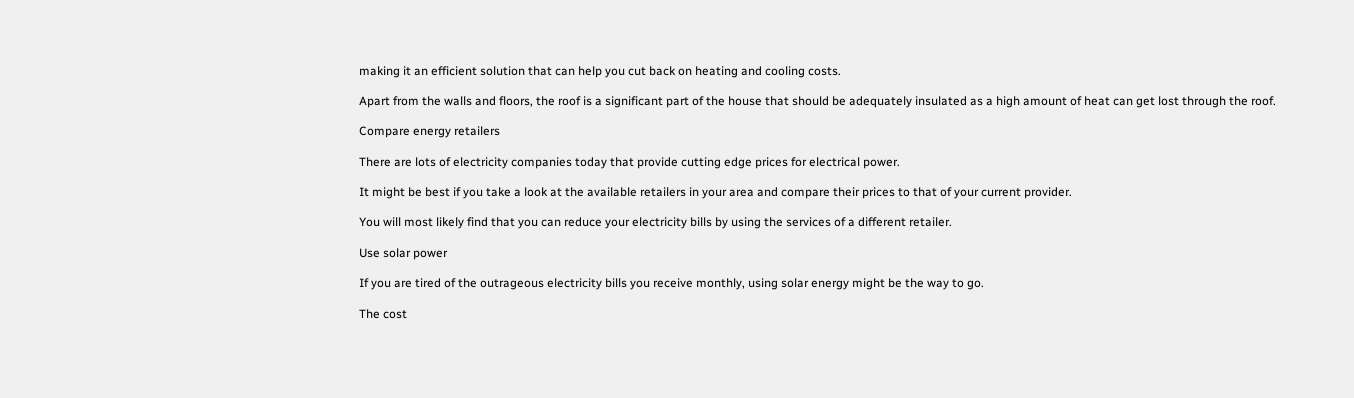making it an efficient solution that can help you cut back on heating and cooling costs.

Apart from the walls and floors, the roof is a significant part of the house that should be adequately insulated as a high amount of heat can get lost through the roof.

Compare energy retailers

There are lots of electricity companies today that provide cutting edge prices for electrical power.

It might be best if you take a look at the available retailers in your area and compare their prices to that of your current provider.

You will most likely find that you can reduce your electricity bills by using the services of a different retailer.

Use solar power

If you are tired of the outrageous electricity bills you receive monthly, using solar energy might be the way to go.

The cost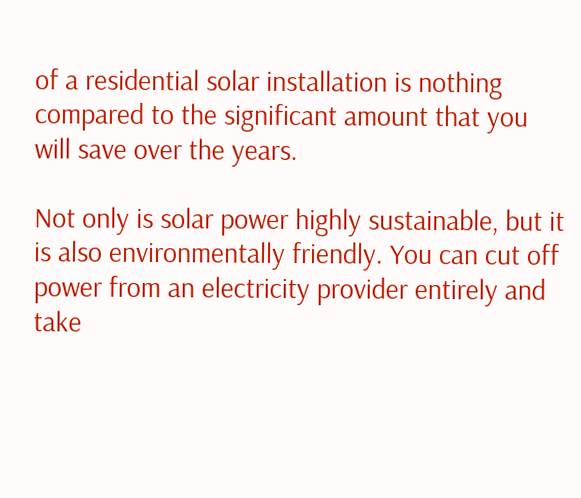of a residential solar installation is nothing compared to the significant amount that you will save over the years.

Not only is solar power highly sustainable, but it is also environmentally friendly. You can cut off power from an electricity provider entirely and take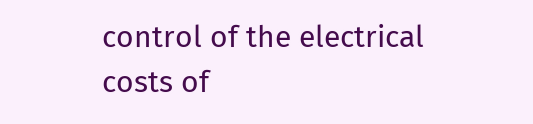control of the electrical costs of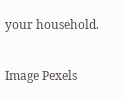your household.

Image Pexels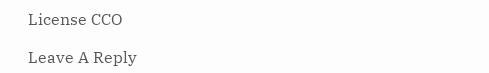License CCO

Leave A Reply